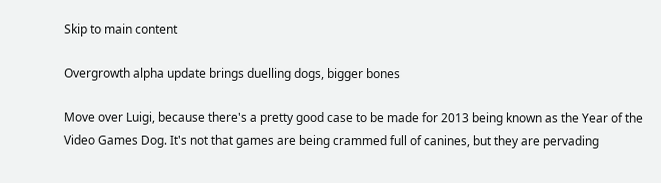Skip to main content

Overgrowth alpha update brings duelling dogs, bigger bones

Move over Luigi, because there's a pretty good case to be made for 2013 being known as the Year of the Video Games Dog. It's not that games are being crammed full of canines, but they are pervading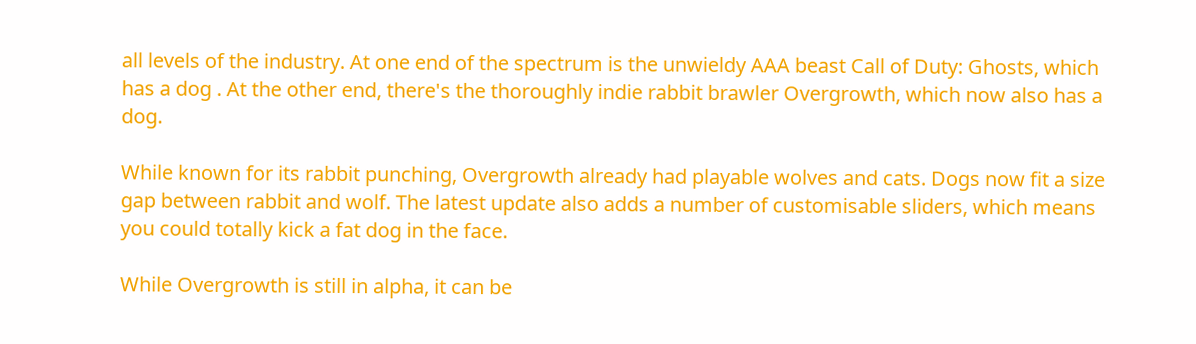all levels of the industry. At one end of the spectrum is the unwieldy AAA beast Call of Duty: Ghosts, which has a dog . At the other end, there's the thoroughly indie rabbit brawler Overgrowth, which now also has a dog.

While known for its rabbit punching, Overgrowth already had playable wolves and cats. Dogs now fit a size gap between rabbit and wolf. The latest update also adds a number of customisable sliders, which means you could totally kick a fat dog in the face.

While Overgrowth is still in alpha, it can be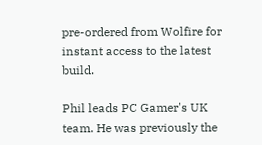pre-ordered from Wolfire for instant access to the latest build.

Phil leads PC Gamer's UK team. He was previously the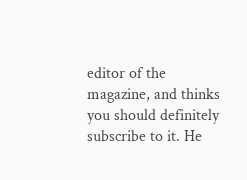editor of the magazine, and thinks you should definitely subscribe to it. He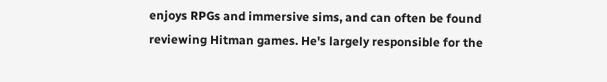enjoys RPGs and immersive sims, and can often be found reviewing Hitman games. He's largely responsible for the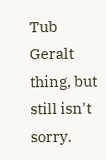Tub Geralt thing, but still isn't sorry.